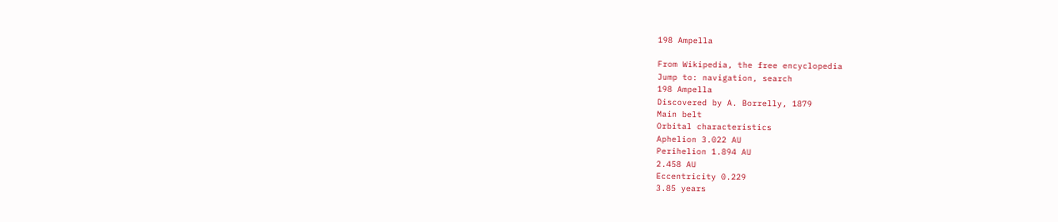198 Ampella

From Wikipedia, the free encyclopedia
Jump to: navigation, search
198 Ampella
Discovered by A. Borrelly, 1879
Main belt
Orbital characteristics
Aphelion 3.022 AU
Perihelion 1.894 AU
2.458 AU
Eccentricity 0.229
3.85 years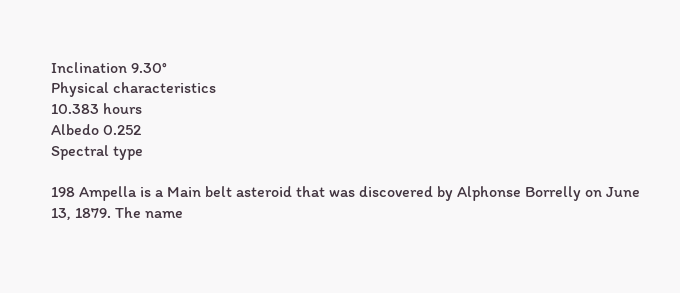Inclination 9.30°
Physical characteristics
10.383 hours
Albedo 0.252
Spectral type

198 Ampella is a Main belt asteroid that was discovered by Alphonse Borrelly on June 13, 1879. The name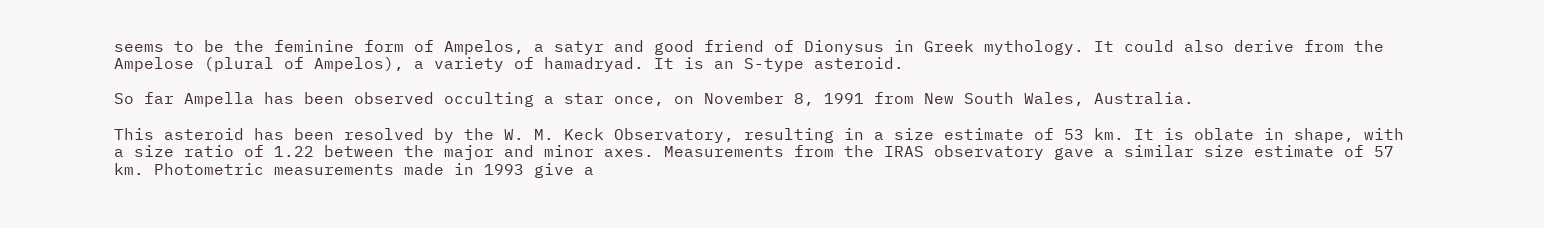seems to be the feminine form of Ampelos, a satyr and good friend of Dionysus in Greek mythology. It could also derive from the Ampelose (plural of Ampelos), a variety of hamadryad. It is an S-type asteroid.

So far Ampella has been observed occulting a star once, on November 8, 1991 from New South Wales, Australia.

This asteroid has been resolved by the W. M. Keck Observatory, resulting in a size estimate of 53 km. It is oblate in shape, with a size ratio of 1.22 between the major and minor axes. Measurements from the IRAS observatory gave a similar size estimate of 57 km. Photometric measurements made in 1993 give a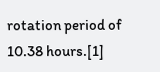rotation period of 10.38 hours.[1]